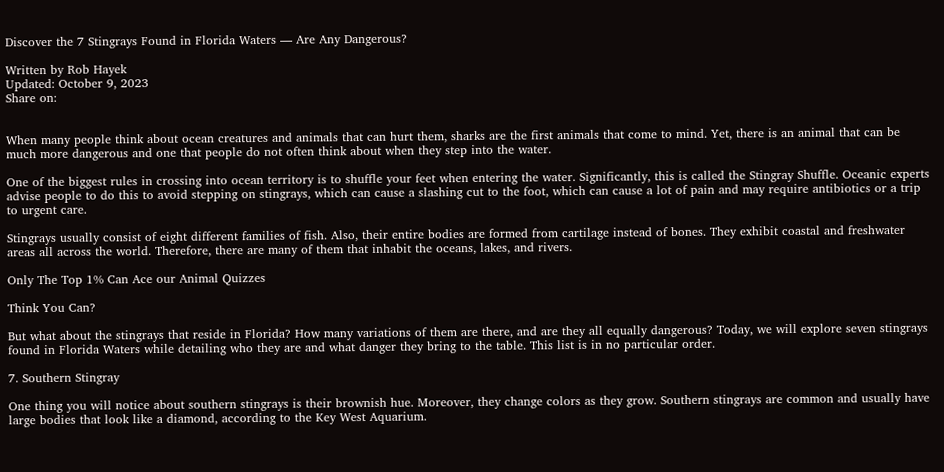Discover the 7 Stingrays Found in Florida Waters — Are Any Dangerous?

Written by Rob Hayek
Updated: October 9, 2023
Share on:


When many people think about ocean creatures and animals that can hurt them, sharks are the first animals that come to mind. Yet, there is an animal that can be much more dangerous and one that people do not often think about when they step into the water.

One of the biggest rules in crossing into ocean territory is to shuffle your feet when entering the water. Significantly, this is called the Stingray Shuffle. Oceanic experts advise people to do this to avoid stepping on stingrays, which can cause a slashing cut to the foot, which can cause a lot of pain and may require antibiotics or a trip to urgent care.

Stingrays usually consist of eight different families of fish. Also, their entire bodies are formed from cartilage instead of bones. They exhibit coastal and freshwater areas all across the world. Therefore, there are many of them that inhabit the oceans, lakes, and rivers.

Only The Top 1% Can Ace our Animal Quizzes

Think You Can?

But what about the stingrays that reside in Florida? How many variations of them are there, and are they all equally dangerous? Today, we will explore seven stingrays found in Florida Waters while detailing who they are and what danger they bring to the table. This list is in no particular order.

7. Southern Stingray

One thing you will notice about southern stingrays is their brownish hue. Moreover, they change colors as they grow. Southern stingrays are common and usually have large bodies that look like a diamond, according to the Key West Aquarium.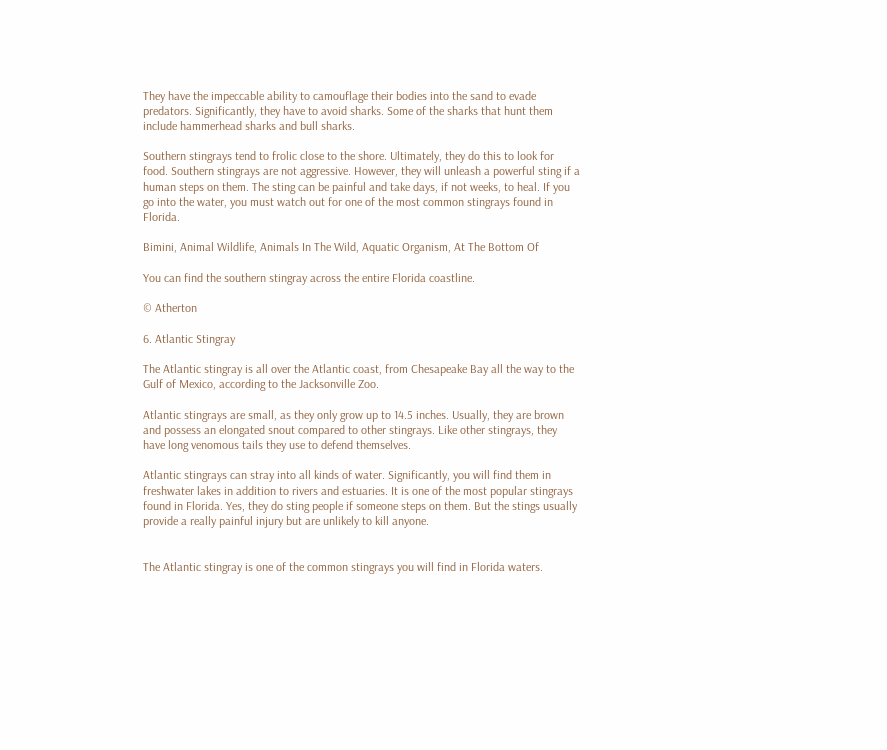They have the impeccable ability to camouflage their bodies into the sand to evade predators. Significantly, they have to avoid sharks. Some of the sharks that hunt them include hammerhead sharks and bull sharks.

Southern stingrays tend to frolic close to the shore. Ultimately, they do this to look for food. Southern stingrays are not aggressive. However, they will unleash a powerful sting if a human steps on them. The sting can be painful and take days, if not weeks, to heal. If you go into the water, you must watch out for one of the most common stingrays found in Florida.

Bimini, Animal Wildlife, Animals In The Wild, Aquatic Organism, At The Bottom Of

You can find the southern stingray across the entire Florida coastline.

© Atherton

6. Atlantic Stingray

The Atlantic stingray is all over the Atlantic coast, from Chesapeake Bay all the way to the Gulf of Mexico, according to the Jacksonville Zoo.

Atlantic stingrays are small, as they only grow up to 14.5 inches. Usually, they are brown and possess an elongated snout compared to other stingrays. Like other stingrays, they have long venomous tails they use to defend themselves.

Atlantic stingrays can stray into all kinds of water. Significantly, you will find them in freshwater lakes in addition to rivers and estuaries. It is one of the most popular stingrays found in Florida. Yes, they do sting people if someone steps on them. But the stings usually provide a really painful injury but are unlikely to kill anyone.


The Atlantic stingray is one of the common stingrays you will find in Florida waters.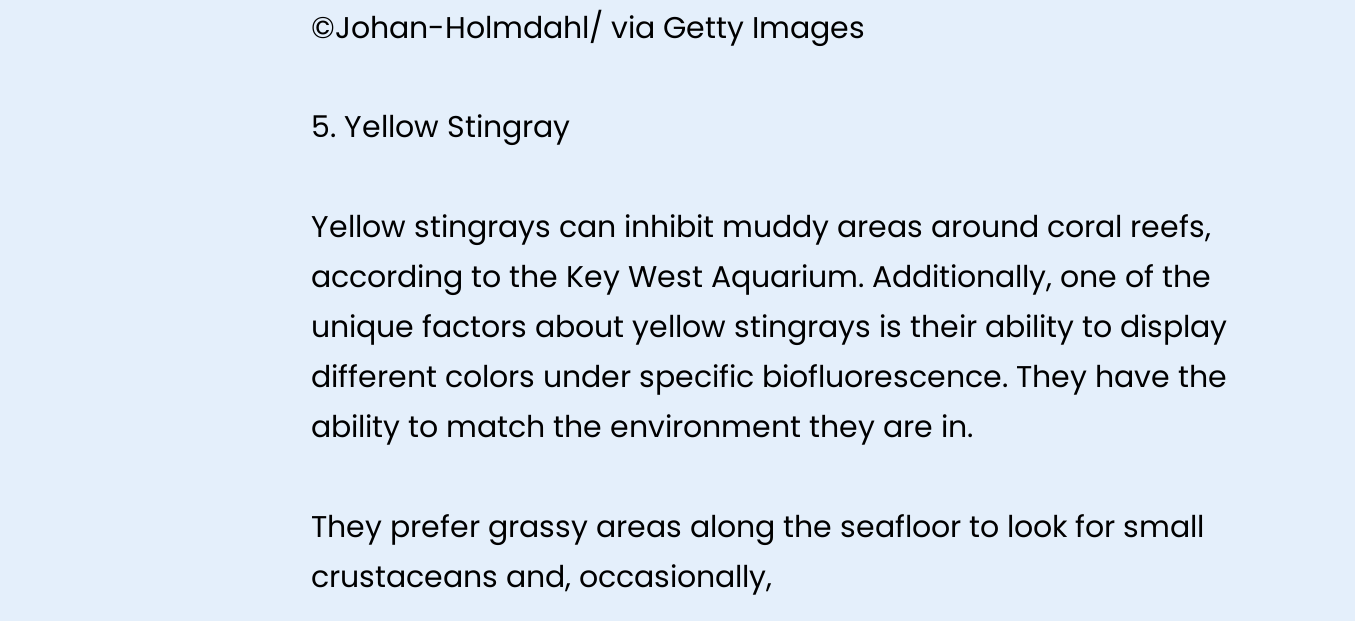©Johan-Holmdahl/ via Getty Images

5. Yellow Stingray

Yellow stingrays can inhibit muddy areas around coral reefs, according to the Key West Aquarium. Additionally, one of the unique factors about yellow stingrays is their ability to display different colors under specific biofluorescence. They have the ability to match the environment they are in.

They prefer grassy areas along the seafloor to look for small crustaceans and, occasionally,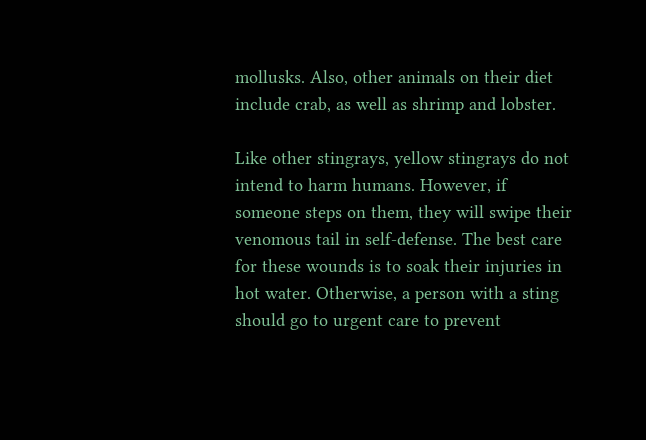mollusks. Also, other animals on their diet include crab, as well as shrimp and lobster.

Like other stingrays, yellow stingrays do not intend to harm humans. However, if someone steps on them, they will swipe their venomous tail in self-defense. The best care for these wounds is to soak their injuries in hot water. Otherwise, a person with a sting should go to urgent care to prevent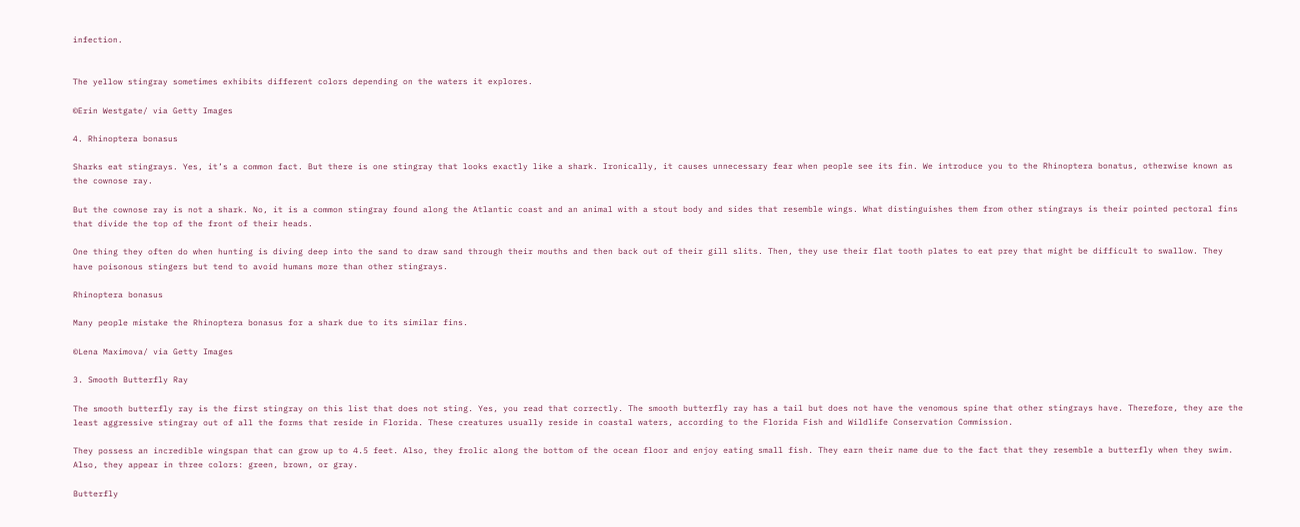infection.


The yellow stingray sometimes exhibits different colors depending on the waters it explores.

©Erin Westgate/ via Getty Images

4. Rhinoptera bonasus

Sharks eat stingrays. Yes, it’s a common fact. But there is one stingray that looks exactly like a shark. Ironically, it causes unnecessary fear when people see its fin. We introduce you to the Rhinoptera bonatus, otherwise known as the cownose ray.

But the cownose ray is not a shark. No, it is a common stingray found along the Atlantic coast and an animal with a stout body and sides that resemble wings. What distinguishes them from other stingrays is their pointed pectoral fins that divide the top of the front of their heads.

One thing they often do when hunting is diving deep into the sand to draw sand through their mouths and then back out of their gill slits. Then, they use their flat tooth plates to eat prey that might be difficult to swallow. They have poisonous stingers but tend to avoid humans more than other stingrays.

Rhinoptera bonasus

Many people mistake the Rhinoptera bonasus for a shark due to its similar fins.

©Lena Maximova/ via Getty Images

3. Smooth Butterfly Ray

The smooth butterfly ray is the first stingray on this list that does not sting. Yes, you read that correctly. The smooth butterfly ray has a tail but does not have the venomous spine that other stingrays have. Therefore, they are the least aggressive stingray out of all the forms that reside in Florida. These creatures usually reside in coastal waters, according to the Florida Fish and Wildlife Conservation Commission.

They possess an incredible wingspan that can grow up to 4.5 feet. Also, they frolic along the bottom of the ocean floor and enjoy eating small fish. They earn their name due to the fact that they resemble a butterfly when they swim. Also, they appear in three colors: green, brown, or gray.

Butterfly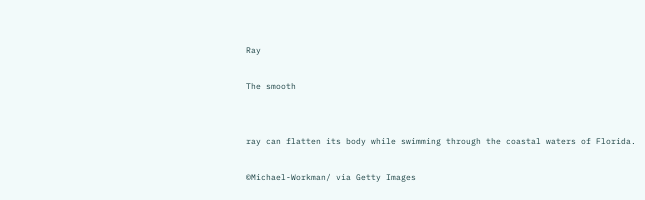Ray

The smooth


ray can flatten its body while swimming through the coastal waters of Florida.

©Michael-Workman/ via Getty Images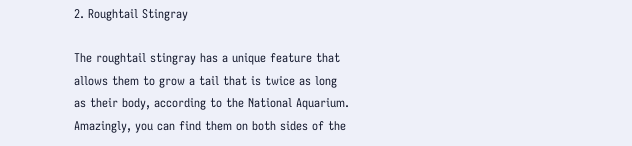2. Roughtail Stingray

The roughtail stingray has a unique feature that allows them to grow a tail that is twice as long as their body, according to the National Aquarium. Amazingly, you can find them on both sides of the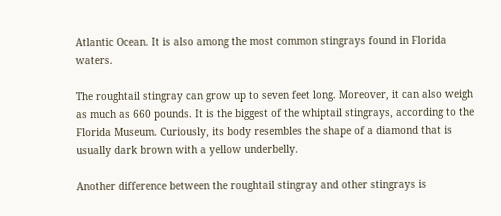Atlantic Ocean. It is also among the most common stingrays found in Florida waters.

The roughtail stingray can grow up to seven feet long. Moreover, it can also weigh as much as 660 pounds. It is the biggest of the whiptail stingrays, according to the Florida Museum. Curiously, its body resembles the shape of a diamond that is usually dark brown with a yellow underbelly.

Another difference between the roughtail stingray and other stingrays is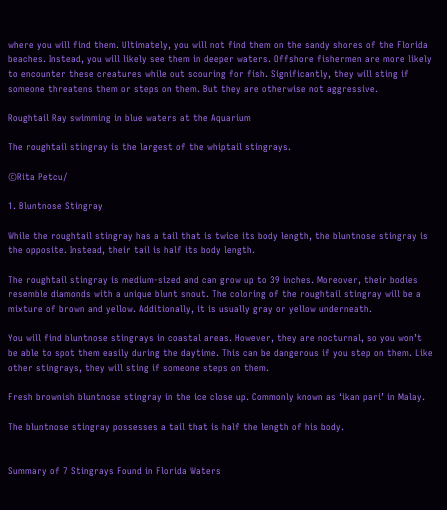where you will find them. Ultimately, you will not find them on the sandy shores of the Florida beaches. Instead, you will likely see them in deeper waters. Offshore fishermen are more likely to encounter these creatures while out scouring for fish. Significantly, they will sting if someone threatens them or steps on them. But they are otherwise not aggressive.

Roughtail Ray swimming in blue waters at the Aquarium

The roughtail stingray is the largest of the whiptail stingrays.

©Rita Petcu/

1. Bluntnose Stingray

While the roughtail stingray has a tail that is twice its body length, the bluntnose stingray is the opposite. Instead, their tail is half its body length.

The roughtail stingray is medium-sized and can grow up to 39 inches. Moreover, their bodies resemble diamonds with a unique blunt snout. The coloring of the roughtail stingray will be a mixture of brown and yellow. Additionally, it is usually gray or yellow underneath.

You will find bluntnose stingrays in coastal areas. However, they are nocturnal, so you won’t be able to spot them easily during the daytime. This can be dangerous if you step on them. Like other stingrays, they will sting if someone steps on them.

Fresh brownish bluntnose stingray in the ice close up. Commonly known as ‘ikan pari’ in Malay.

The bluntnose stingray possesses a tail that is half the length of his body.


Summary of 7 Stingrays Found in Florida Waters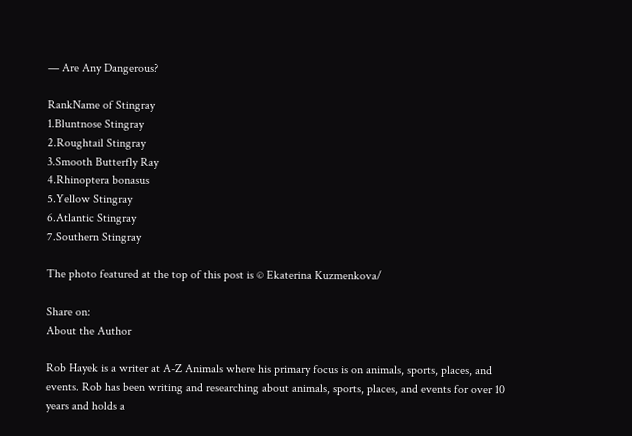— Are Any Dangerous?

RankName of Stingray
1.Bluntnose Stingray
2.Roughtail Stingray
3.Smooth Butterfly Ray
4.Rhinoptera bonasus
5.Yellow Stingray
6.Atlantic Stingray
7.Southern Stingray

The photo featured at the top of this post is © Ekaterina Kuzmenkova/

Share on:
About the Author

Rob Hayek is a writer at A-Z Animals where his primary focus is on animals, sports, places, and events. Rob has been writing and researching about animals, sports, places, and events for over 10 years and holds a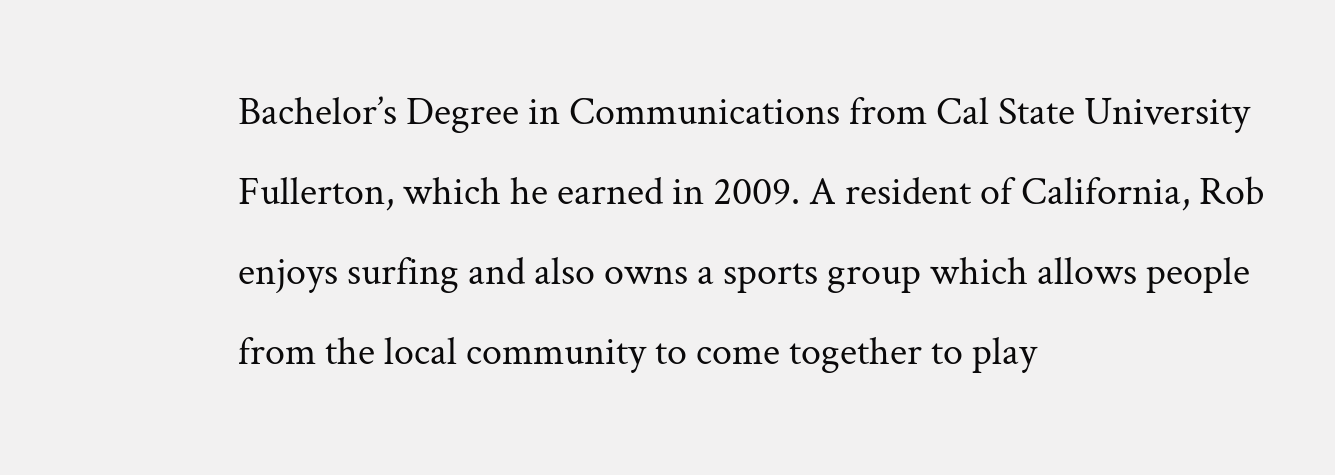Bachelor’s Degree in Communications from Cal State University Fullerton, which he earned in 2009. A resident of California, Rob enjoys surfing and also owns a sports group which allows people from the local community to come together to play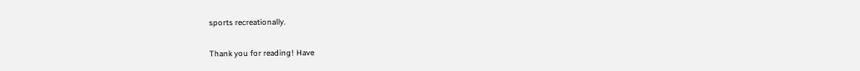sports recreationally.

Thank you for reading! Have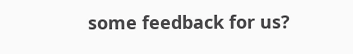some feedback for us?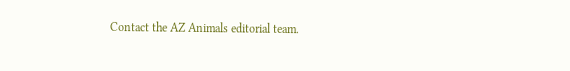Contact the AZ Animals editorial team.